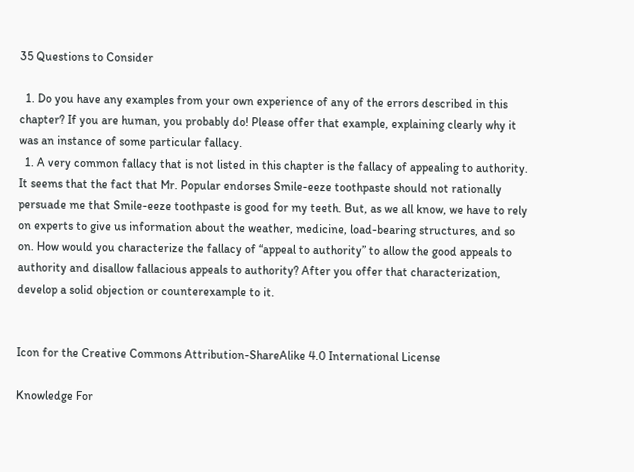35 Questions to Consider

  1. Do you have any examples from your own experience of any of the errors described in this chapter? If you are human, you probably do! Please offer that example, explaining clearly why it was an instance of some particular fallacy.
  1. A very common fallacy that is not listed in this chapter is the fallacy of appealing to authority. It seems that the fact that Mr. Popular endorses Smile-eeze toothpaste should not rationally persuade me that Smile-eeze toothpaste is good for my teeth. But, as we all know, we have to rely on experts to give us information about the weather, medicine, load-bearing structures, and so on. How would you characterize the fallacy of “appeal to authority” to allow the good appeals to authority and disallow fallacious appeals to authority? After you offer that characterization, develop a solid objection or counterexample to it.


Icon for the Creative Commons Attribution-ShareAlike 4.0 International License

Knowledge For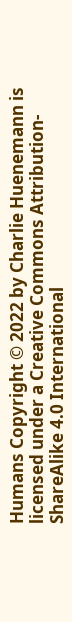Humans Copyright © 2022 by Charlie Huenemann is licensed under a Creative Commons Attribution-ShareAlike 4.0 International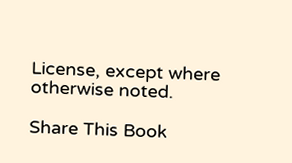License, except where otherwise noted.

Share This Book